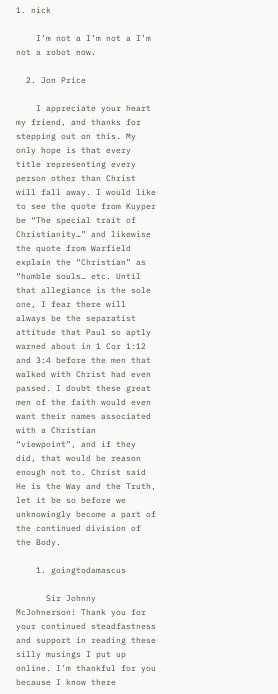1. nick

    I’m not a I’m not a I’m not a robot now.

  2. Jon Price

    I appreciate your heart my friend, and thanks for stepping out on this. My only hope is that every title representing every person other than Christ will fall away. I would like to see the quote from Kuyper be “The special trait of Christianity…” and likewise the quote from Warfield explain the “Christian” as “humble souls… etc. Until that allegiance is the sole one, I fear there will always be the separatist attitude that Paul so aptly warned about in 1 Cor 1:12 and 3:4 before the men that walked with Christ had even passed. I doubt these great men of the faith would even want their names associated with a Christian “viewpoint”, and if they did, that would be reason enough not to. Christ said He is the Way and the Truth, let it be so before we unknowingly become a part of the continued division of the Body.

    1. goingtodamascus

      Sir Johnny McJohnerson! Thank you for your continued steadfastness and support in reading these silly musings I put up online. I’m thankful for you because I know there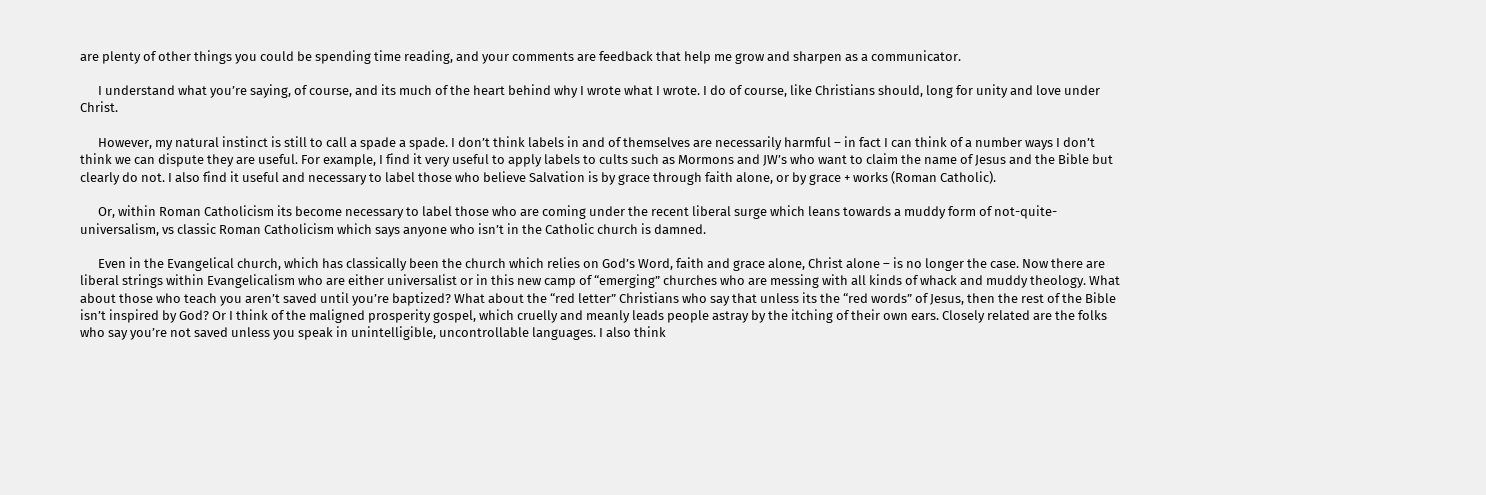are plenty of other things you could be spending time reading, and your comments are feedback that help me grow and sharpen as a communicator.

      I understand what you’re saying, of course, and its much of the heart behind why I wrote what I wrote. I do of course, like Christians should, long for unity and love under Christ.

      However, my natural instinct is still to call a spade a spade. I don’t think labels in and of themselves are necessarily harmful – in fact I can think of a number ways I don’t think we can dispute they are useful. For example, I find it very useful to apply labels to cults such as Mormons and JW’s who want to claim the name of Jesus and the Bible but clearly do not. I also find it useful and necessary to label those who believe Salvation is by grace through faith alone, or by grace + works (Roman Catholic).

      Or, within Roman Catholicism its become necessary to label those who are coming under the recent liberal surge which leans towards a muddy form of not-quite-universalism, vs classic Roman Catholicism which says anyone who isn’t in the Catholic church is damned.

      Even in the Evangelical church, which has classically been the church which relies on God’s Word, faith and grace alone, Christ alone – is no longer the case. Now there are liberal strings within Evangelicalism who are either universalist or in this new camp of “emerging” churches who are messing with all kinds of whack and muddy theology. What about those who teach you aren’t saved until you’re baptized? What about the “red letter” Christians who say that unless its the “red words” of Jesus, then the rest of the Bible isn’t inspired by God? Or I think of the maligned prosperity gospel, which cruelly and meanly leads people astray by the itching of their own ears. Closely related are the folks who say you’re not saved unless you speak in unintelligible, uncontrollable languages. I also think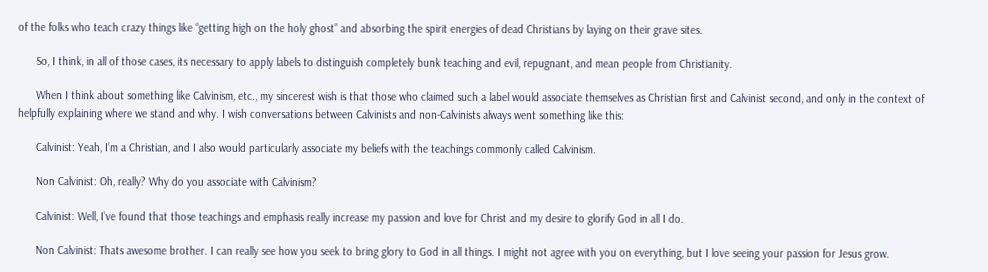of the folks who teach crazy things like “getting high on the holy ghost” and absorbing the spirit energies of dead Christians by laying on their grave sites.

      So, I think, in all of those cases, its necessary to apply labels to distinguish completely bunk teaching and evil, repugnant, and mean people from Christianity.

      When I think about something like Calvinism, etc., my sincerest wish is that those who claimed such a label would associate themselves as Christian first and Calvinist second, and only in the context of helpfully explaining where we stand and why. I wish conversations between Calvinists and non-Calvinists always went something like this:

      Calvinist: Yeah, I’m a Christian, and I also would particularly associate my beliefs with the teachings commonly called Calvinism.

      Non Calvinist: Oh, really? Why do you associate with Calvinism?

      Calvinist: Well, I’ve found that those teachings and emphasis really increase my passion and love for Christ and my desire to glorify God in all I do.

      Non Calvinist: Thats awesome brother. I can really see how you seek to bring glory to God in all things. I might not agree with you on everything, but I love seeing your passion for Jesus grow.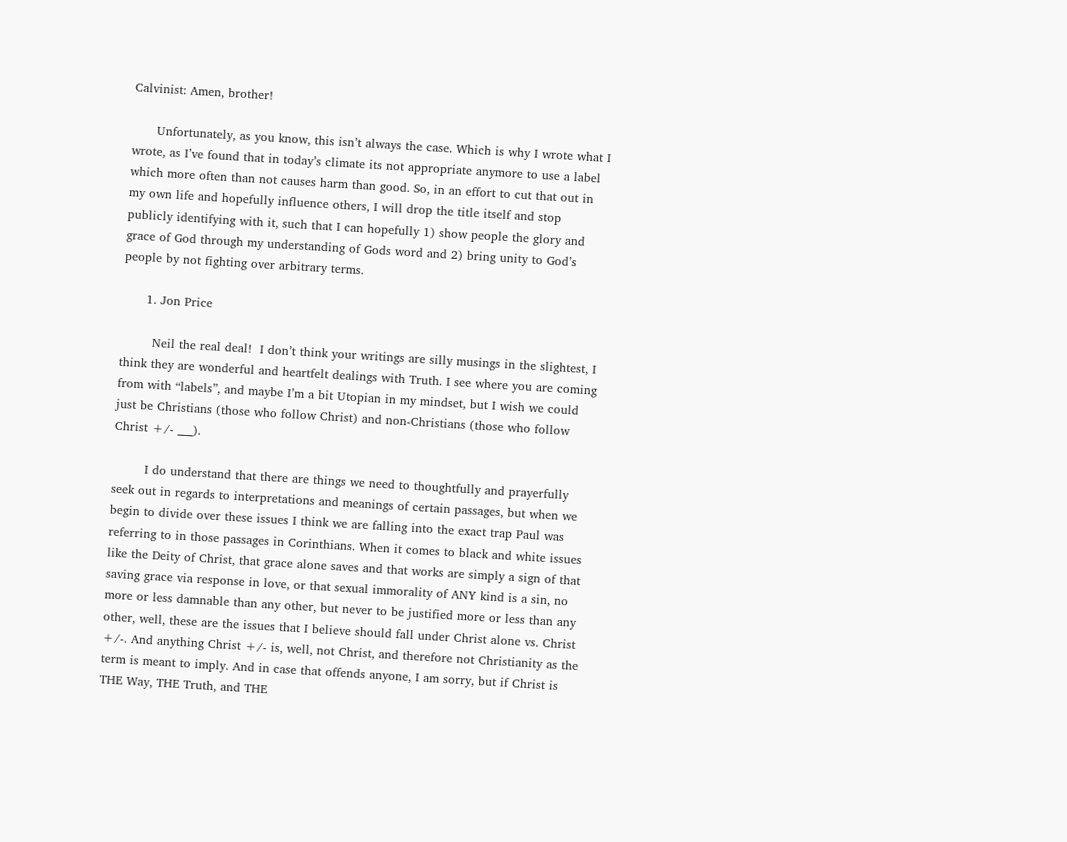Calvinist: Amen, brother!

      Unfortunately, as you know, this isn’t always the case. Which is why I wrote what I wrote, as I’ve found that in today’s climate its not appropriate anymore to use a label which more often than not causes harm than good. So, in an effort to cut that out in my own life and hopefully influence others, I will drop the title itself and stop publicly identifying with it, such that I can hopefully 1) show people the glory and grace of God through my understanding of Gods word and 2) bring unity to God’s people by not fighting over arbitrary terms.

      1. Jon Price

        Neil the real deal!  I don’t think your writings are silly musings in the slightest, I think they are wonderful and heartfelt dealings with Truth. I see where you are coming from with “labels”, and maybe I’m a bit Utopian in my mindset, but I wish we could just be Christians (those who follow Christ) and non-Christians (those who follow Christ +/- ___).

        I do understand that there are things we need to thoughtfully and prayerfully seek out in regards to interpretations and meanings of certain passages, but when we begin to divide over these issues I think we are falling into the exact trap Paul was referring to in those passages in Corinthians. When it comes to black and white issues like the Deity of Christ, that grace alone saves and that works are simply a sign of that saving grace via response in love, or that sexual immorality of ANY kind is a sin, no more or less damnable than any other, but never to be justified more or less than any other, well, these are the issues that I believe should fall under Christ alone vs. Christ +/-. And anything Christ +/- is, well, not Christ, and therefore not Christianity as the term is meant to imply. And in case that offends anyone, I am sorry, but if Christ is THE Way, THE Truth, and THE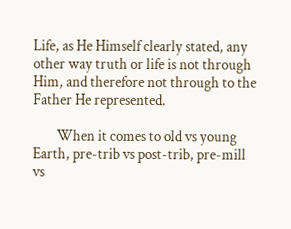Life, as He Himself clearly stated, any other way truth or life is not through Him, and therefore not through to the Father He represented.

        When it comes to old vs young Earth, pre-trib vs post-trib, pre-mill vs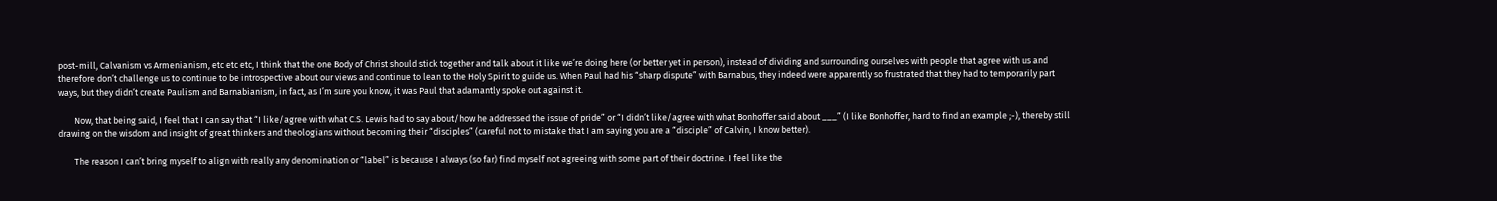post-mill, Calvanism vs Armenianism, etc etc etc, I think that the one Body of Christ should stick together and talk about it like we’re doing here (or better yet in person), instead of dividing and surrounding ourselves with people that agree with us and therefore don’t challenge us to continue to be introspective about our views and continue to lean to the Holy Spirit to guide us. When Paul had his “sharp dispute” with Barnabus, they indeed were apparently so frustrated that they had to temporarily part ways, but they didn’t create Paulism and Barnabianism, in fact, as I’m sure you know, it was Paul that adamantly spoke out against it.

        Now, that being said, I feel that I can say that “I like/agree with what C.S. Lewis had to say about/how he addressed the issue of pride” or “I didn’t like/agree with what Bonhoffer said about ___” (I like Bonhoffer, hard to find an example ;-), thereby still drawing on the wisdom and insight of great thinkers and theologians without becoming their “disciples” (careful not to mistake that I am saying you are a “disciple” of Calvin, I know better).

        The reason I can’t bring myself to align with really any denomination or “label” is because I always (so far) find myself not agreeing with some part of their doctrine. I feel like the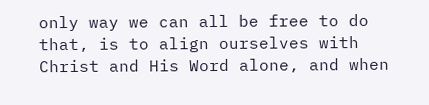only way we can all be free to do that, is to align ourselves with Christ and His Word alone, and when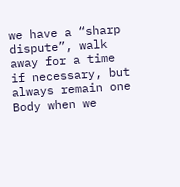we have a “sharp dispute”, walk away for a time if necessary, but always remain one Body when we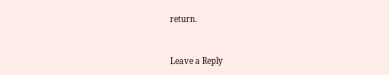return.


Leave a Reply